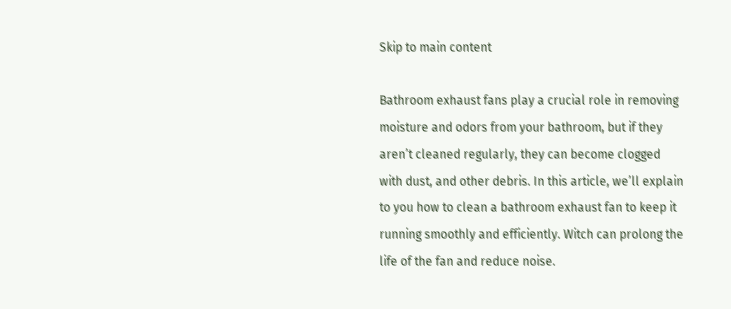Skip to main content

Bathroom exhaust fans play a crucial role in removing moisture and odors from your bathroom, but if they aren’t cleaned regularly, they can become clogged with dust, and other debris. In this article, we’ll explain to you how to clean a bathroom exhaust fan to keep it running smoothly and efficiently. Witch can prolong the life of the fan and reduce noise.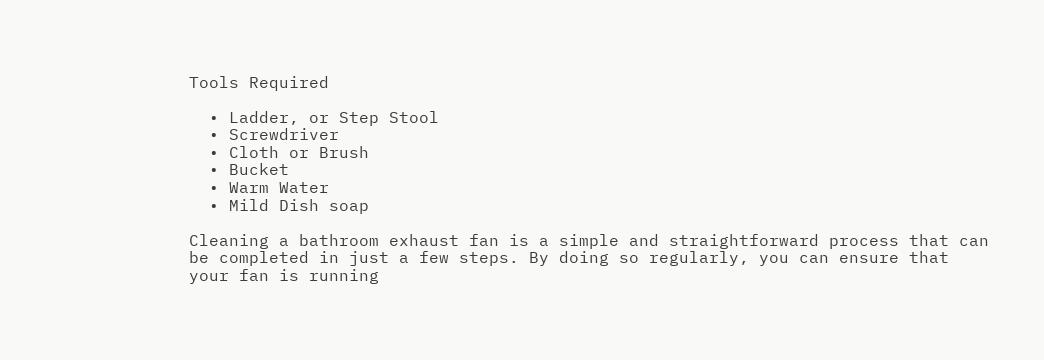Tools Required

  • Ladder, or Step Stool
  • Screwdriver
  • Cloth or Brush
  • Bucket
  • Warm Water
  • Mild Dish soap

Cleaning a bathroom exhaust fan is a simple and straightforward process that can be completed in just a few steps. By doing so regularly, you can ensure that your fan is running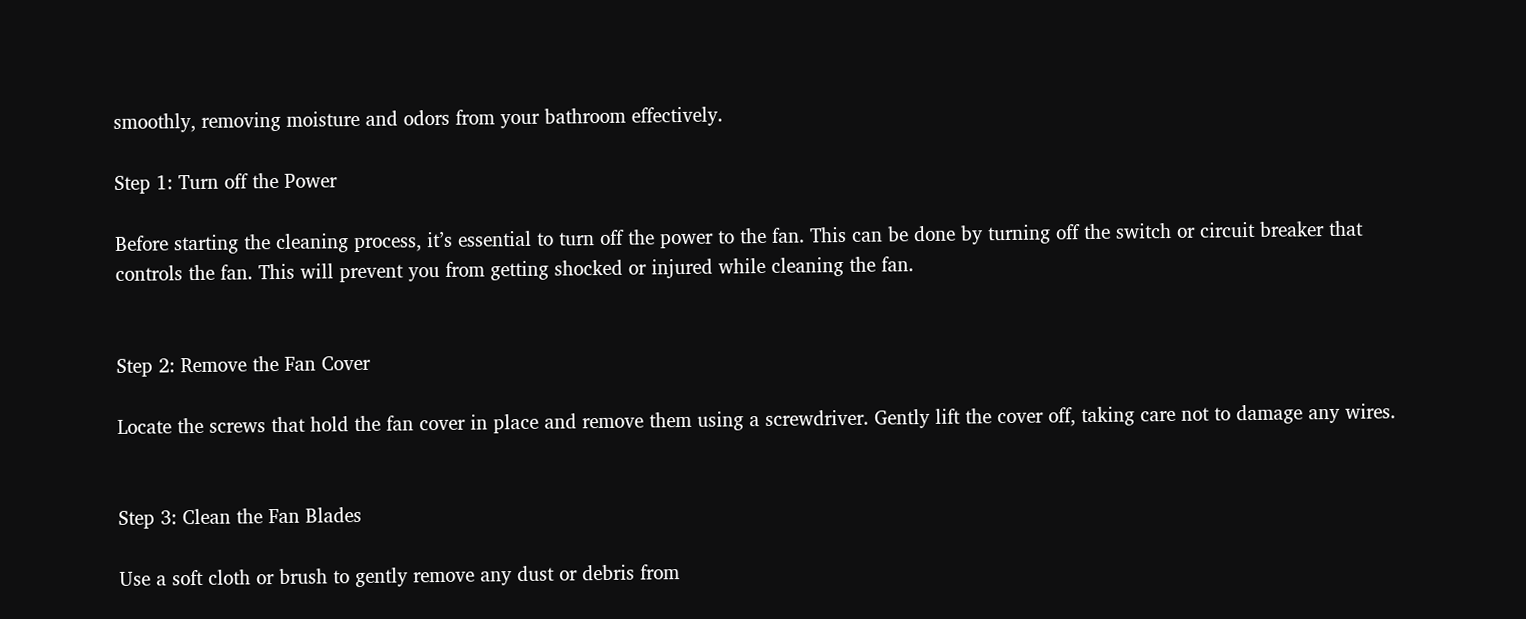smoothly, removing moisture and odors from your bathroom effectively.

Step 1: Turn off the Power

Before starting the cleaning process, it’s essential to turn off the power to the fan. This can be done by turning off the switch or circuit breaker that controls the fan. This will prevent you from getting shocked or injured while cleaning the fan.


Step 2: Remove the Fan Cover

Locate the screws that hold the fan cover in place and remove them using a screwdriver. Gently lift the cover off, taking care not to damage any wires.


Step 3: Clean the Fan Blades

Use a soft cloth or brush to gently remove any dust or debris from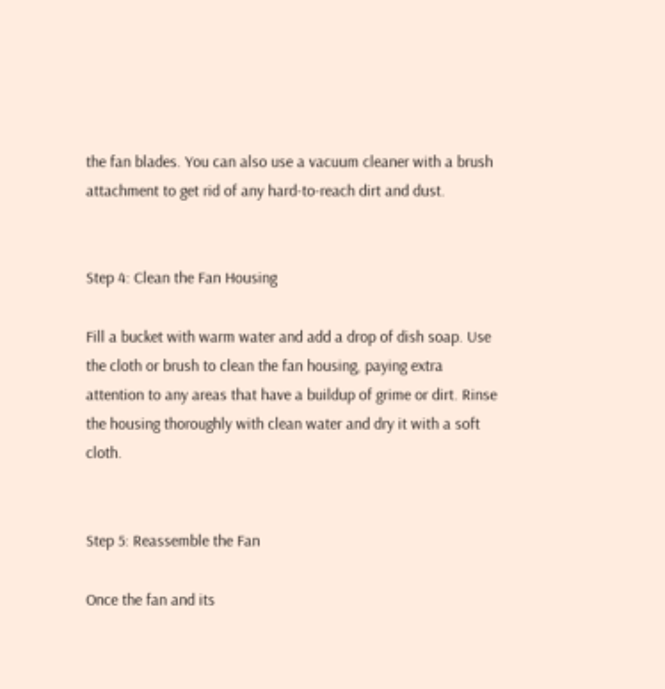the fan blades. You can also use a vacuum cleaner with a brush attachment to get rid of any hard-to-reach dirt and dust.


Step 4: Clean the Fan Housing

Fill a bucket with warm water and add a drop of dish soap. Use the cloth or brush to clean the fan housing, paying extra attention to any areas that have a buildup of grime or dirt. Rinse the housing thoroughly with clean water and dry it with a soft cloth.


Step 5: Reassemble the Fan

Once the fan and its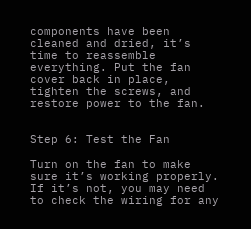components have been cleaned and dried, it’s time to reassemble everything. Put the fan cover back in place, tighten the screws, and restore power to the fan.


Step 6: Test the Fan

Turn on the fan to make sure it’s working properly. If it’s not, you may need to check the wiring for any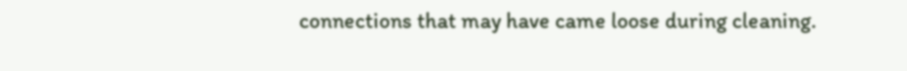connections that may have came loose during cleaning.